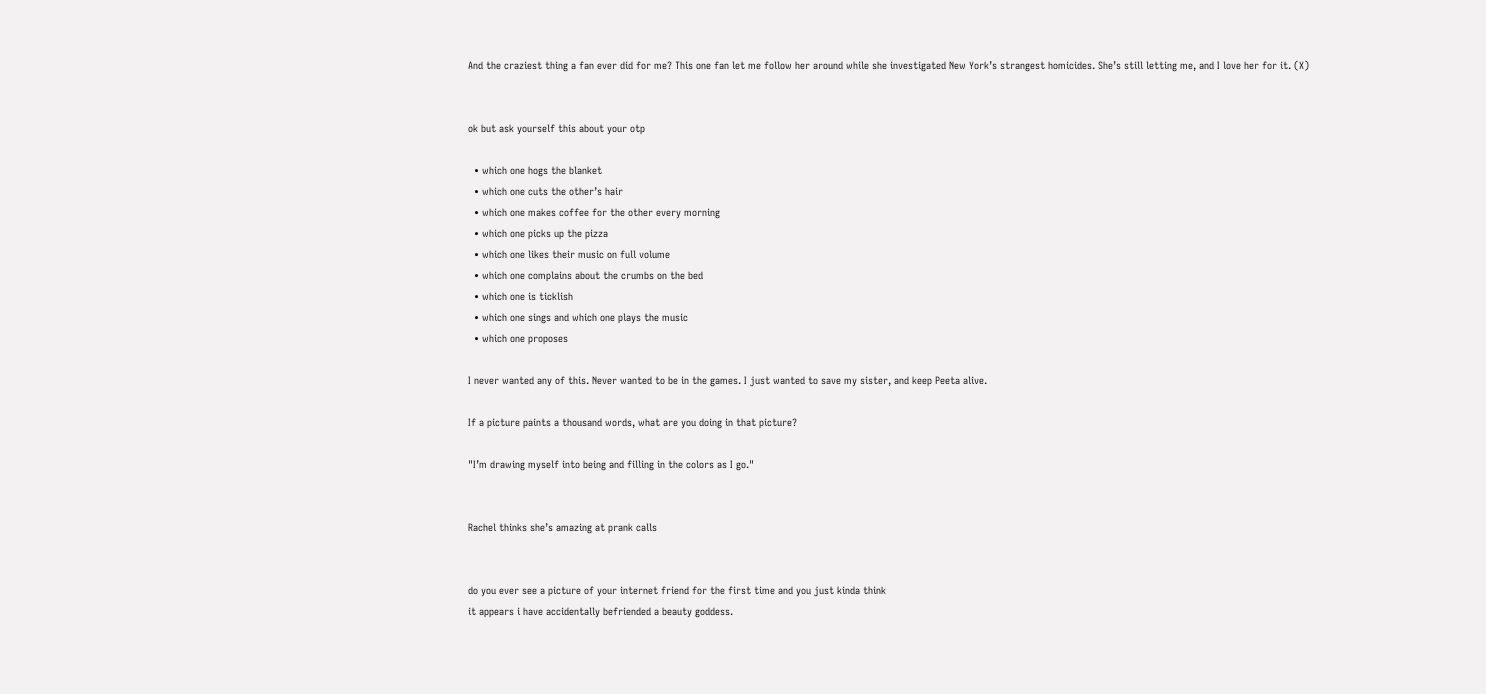And the craziest thing a fan ever did for me? This one fan let me follow her around while she investigated New York’s strangest homicides. She’s still letting me, and I love her for it. (X)


ok but ask yourself this about your otp

  • which one hogs the blanket
  • which one cuts the other’s hair
  • which one makes coffee for the other every morning
  • which one picks up the pizza
  • which one likes their music on full volume
  • which one complains about the crumbs on the bed
  • which one is ticklish
  • which one sings and which one plays the music
  • which one proposes

I never wanted any of this. Never wanted to be in the games. I just wanted to save my sister, and keep Peeta alive.

If a picture paints a thousand words, what are you doing in that picture?

"I’m drawing myself into being and filling in the colors as I go."


Rachel thinks she’s amazing at prank calls


do you ever see a picture of your internet friend for the first time and you just kinda think
it appears i have accidentally befriended a beauty goddess.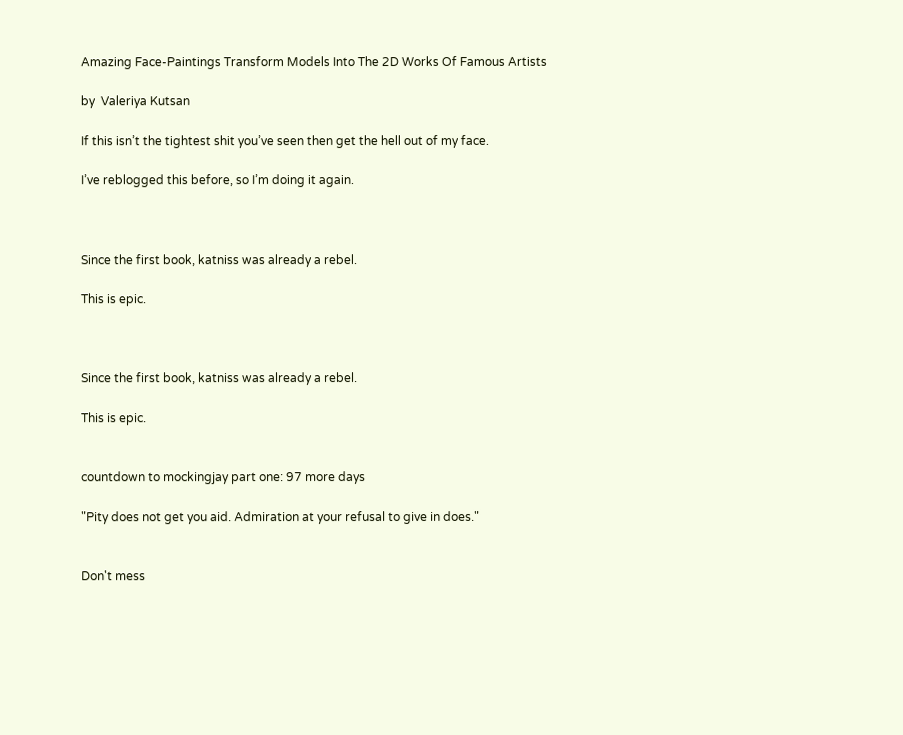Amazing Face-Paintings Transform Models Into The 2D Works Of Famous Artists

by  Valeriya Kutsan

If this isn’t the tightest shit you’ve seen then get the hell out of my face.

I’ve reblogged this before, so I’m doing it again.



Since the first book, katniss was already a rebel.

This is epic.



Since the first book, katniss was already a rebel.

This is epic.


countdown to mockingjay part one: 97 more days

"Pity does not get you aid. Admiration at your refusal to give in does."


Don't mess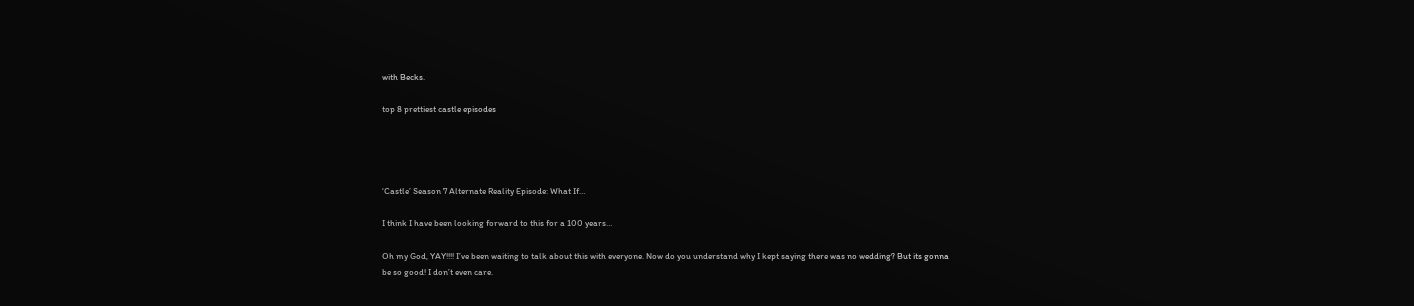with Becks.

top 8 prettiest castle episodes




‘Castle’ Season 7 Alternate Reality Episode: What If…

I think I have been looking forward to this for a 100 years…

Oh my God, YAY!!!! I’ve been waiting to talk about this with everyone. Now do you understand why I kept saying there was no wedding? But its gonna be so good! I don’t even care.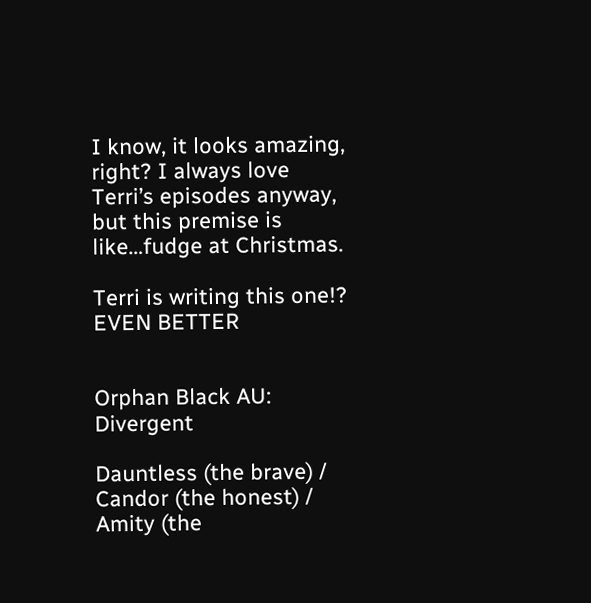I know, it looks amazing, right? I always love Terri’s episodes anyway, but this premise is like…fudge at Christmas.

Terri is writing this one!? EVEN BETTER


Orphan Black AU: Divergent

Dauntless (the brave) / Candor (the honest) / Amity (the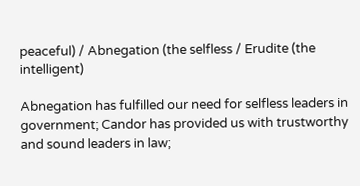peaceful) / Abnegation (the selfless / Erudite (the intelligent)

Abnegation has fulfilled our need for selfless leaders in government; Candor has provided us with trustworthy and sound leaders in law;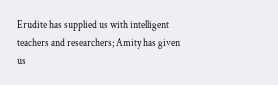Erudite has supplied us with intelligent teachers and researchers; Amity has given us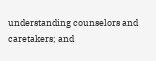understanding counselors and caretakers; and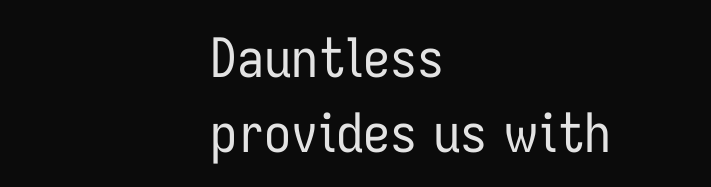Dauntless provides us with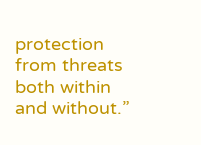protection from threats both within and without.”